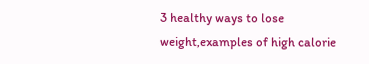3 healthy ways to lose weight,examples of high calorie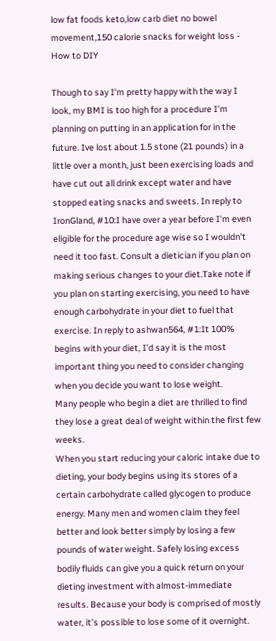low fat foods keto,low carb diet no bowel movement,150 calorie snacks for weight loss - How to DIY

Though to say I'm pretty happy with the way I look, my BMI is too high for a procedure I'm planning on putting in an application for in the future. Ive lost about 1.5 stone (21 pounds) in a little over a month, just been exercising loads and have cut out all drink except water and have stopped eating snacks and sweets. In reply to IronGland, #10:I have over a year before I'm even eligible for the procedure age wise so I wouldn't need it too fast. Consult a dietician if you plan on making serious changes to your diet.Take note if you plan on starting exercising, you need to have enough carbohydrate in your diet to fuel that exercise. In reply to ashwan564, #1:It 100% begins with your diet, I'd say it is the most important thing you need to consider changing when you decide you want to lose weight.
Many people who begin a diet are thrilled to find they lose a great deal of weight within the first few weeks.
When you start reducing your caloric intake due to dieting, your body begins using its stores of a certain carbohydrate called glycogen to produce energy. Many men and women claim they feel better and look better simply by losing a few pounds of water weight. Safely losing excess bodily fluids can give you a quick return on your dieting investment with almost-immediate results. Because your body is comprised of mostly water, it’s possible to lose some of it overnight.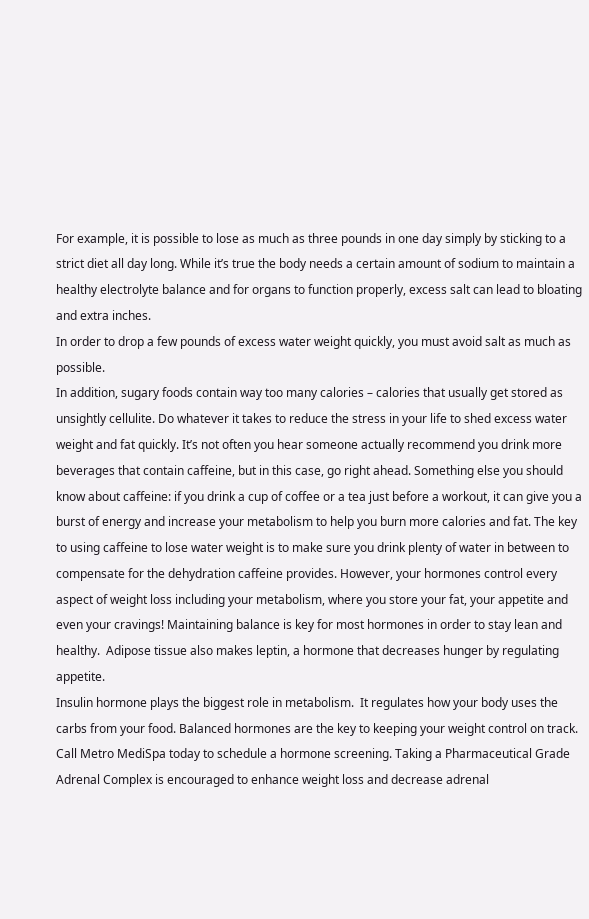For example, it is possible to lose as much as three pounds in one day simply by sticking to a strict diet all day long. While it’s true the body needs a certain amount of sodium to maintain a healthy electrolyte balance and for organs to function properly, excess salt can lead to bloating and extra inches.
In order to drop a few pounds of excess water weight quickly, you must avoid salt as much as possible.
In addition, sugary foods contain way too many calories – calories that usually get stored as unsightly cellulite. Do whatever it takes to reduce the stress in your life to shed excess water weight and fat quickly. It’s not often you hear someone actually recommend you drink more beverages that contain caffeine, but in this case, go right ahead. Something else you should know about caffeine: if you drink a cup of coffee or a tea just before a workout, it can give you a burst of energy and increase your metabolism to help you burn more calories and fat. The key to using caffeine to lose water weight is to make sure you drink plenty of water in between to compensate for the dehydration caffeine provides. However, your hormones control every aspect of weight loss including your metabolism, where you store your fat, your appetite and even your cravings! Maintaining balance is key for most hormones in order to stay lean and healthy.  Adipose tissue also makes leptin, a hormone that decreases hunger by regulating appetite.
Insulin hormone plays the biggest role in metabolism.  It regulates how your body uses the carbs from your food. Balanced hormones are the key to keeping your weight control on track.  Call Metro MediSpa today to schedule a hormone screening. Taking a Pharmaceutical Grade Adrenal Complex is encouraged to enhance weight loss and decrease adrenal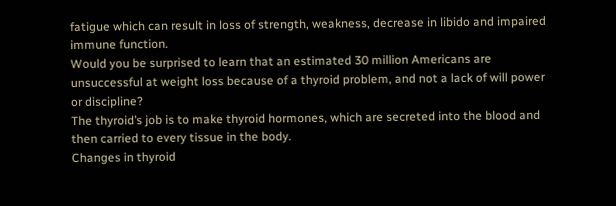fatigue which can result in loss of strength, weakness, decrease in libido and impaired immune function.
Would you be surprised to learn that an estimated 30 million Americans are unsuccessful at weight loss because of a thyroid problem, and not a lack of will power or discipline?
The thyroid’s job is to make thyroid hormones, which are secreted into the blood and then carried to every tissue in the body.
Changes in thyroid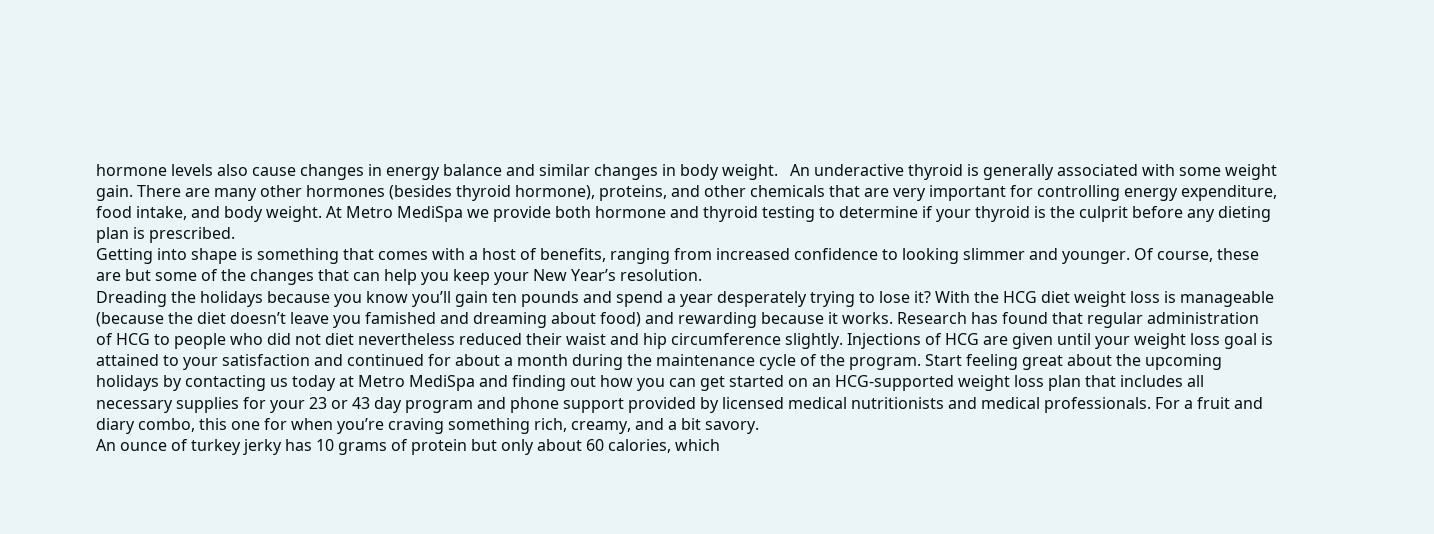hormone levels also cause changes in energy balance and similar changes in body weight.   An underactive thyroid is generally associated with some weight gain. There are many other hormones (besides thyroid hormone), proteins, and other chemicals that are very important for controlling energy expenditure, food intake, and body weight. At Metro MediSpa we provide both hormone and thyroid testing to determine if your thyroid is the culprit before any dieting plan is prescribed.
Getting into shape is something that comes with a host of benefits, ranging from increased confidence to looking slimmer and younger. Of course, these are but some of the changes that can help you keep your New Year’s resolution.
Dreading the holidays because you know you’ll gain ten pounds and spend a year desperately trying to lose it? With the HCG diet weight loss is manageable (because the diet doesn’t leave you famished and dreaming about food) and rewarding because it works. Research has found that regular administration of HCG to people who did not diet nevertheless reduced their waist and hip circumference slightly. Injections of HCG are given until your weight loss goal is attained to your satisfaction and continued for about a month during the maintenance cycle of the program. Start feeling great about the upcoming holidays by contacting us today at Metro MediSpa and finding out how you can get started on an HCG-supported weight loss plan that includes all necessary supplies for your 23 or 43 day program and phone support provided by licensed medical nutritionists and medical professionals. For a fruit and diary combo, this one for when you’re craving something rich, creamy, and a bit savory.
An ounce of turkey jerky has 10 grams of protein but only about 60 calories, which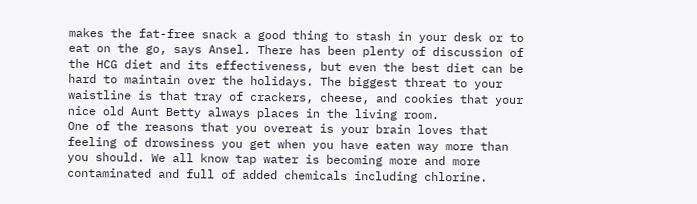makes the fat-free snack a good thing to stash in your desk or to eat on the go, says Ansel. There has been plenty of discussion of the HCG diet and its effectiveness, but even the best diet can be hard to maintain over the holidays. The biggest threat to your waistline is that tray of crackers, cheese, and cookies that your nice old Aunt Betty always places in the living room.
One of the reasons that you overeat is your brain loves that feeling of drowsiness you get when you have eaten way more than you should. We all know tap water is becoming more and more contaminated and full of added chemicals including chlorine.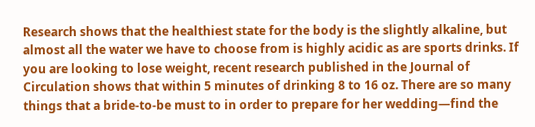Research shows that the healthiest state for the body is the slightly alkaline, but almost all the water we have to choose from is highly acidic as are sports drinks. If you are looking to lose weight, recent research published in the Journal of Circulation shows that within 5 minutes of drinking 8 to 16 oz. There are so many things that a bride-to-be must to in order to prepare for her wedding—find the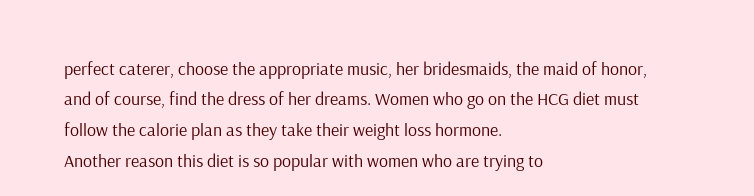perfect caterer, choose the appropriate music, her bridesmaids, the maid of honor, and of course, find the dress of her dreams. Women who go on the HCG diet must follow the calorie plan as they take their weight loss hormone.
Another reason this diet is so popular with women who are trying to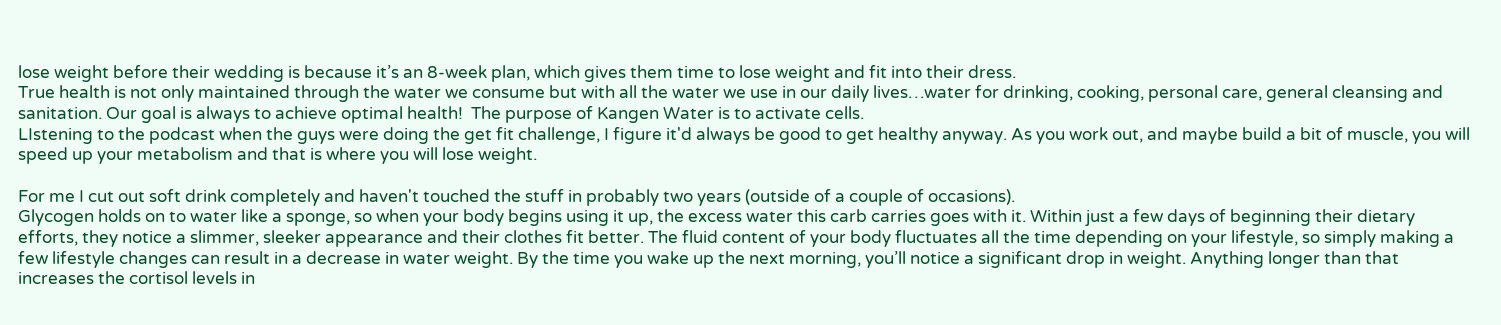lose weight before their wedding is because it’s an 8-week plan, which gives them time to lose weight and fit into their dress.
True health is not only maintained through the water we consume but with all the water we use in our daily lives…water for drinking, cooking, personal care, general cleansing and sanitation. Our goal is always to achieve optimal health!  The purpose of Kangen Water is to activate cells.
LIstening to the podcast when the guys were doing the get fit challenge, I figure it'd always be good to get healthy anyway. As you work out, and maybe build a bit of muscle, you will speed up your metabolism and that is where you will lose weight.

For me I cut out soft drink completely and haven't touched the stuff in probably two years (outside of a couple of occasions).
Glycogen holds on to water like a sponge, so when your body begins using it up, the excess water this carb carries goes with it. Within just a few days of beginning their dietary efforts, they notice a slimmer, sleeker appearance and their clothes fit better. The fluid content of your body fluctuates all the time depending on your lifestyle, so simply making a few lifestyle changes can result in a decrease in water weight. By the time you wake up the next morning, you’ll notice a significant drop in weight. Anything longer than that increases the cortisol levels in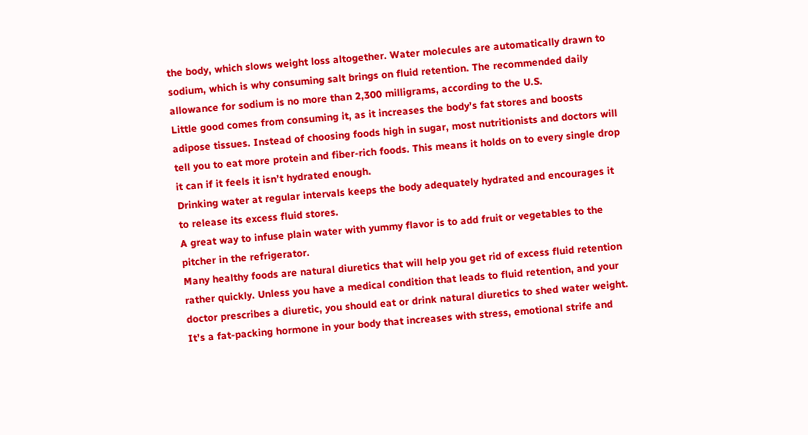the body, which slows weight loss altogether. Water molecules are automatically drawn to sodium, which is why consuming salt brings on fluid retention. The recommended daily allowance for sodium is no more than 2,300 milligrams, according to the U.S.
Little good comes from consuming it, as it increases the body’s fat stores and boosts adipose tissues. Instead of choosing foods high in sugar, most nutritionists and doctors will tell you to eat more protein and fiber-rich foods. This means it holds on to every single drop it can if it feels it isn’t hydrated enough.
Drinking water at regular intervals keeps the body adequately hydrated and encourages it to release its excess fluid stores.
A great way to infuse plain water with yummy flavor is to add fruit or vegetables to the pitcher in the refrigerator.
Many healthy foods are natural diuretics that will help you get rid of excess fluid retention rather quickly. Unless you have a medical condition that leads to fluid retention, and your doctor prescribes a diuretic, you should eat or drink natural diuretics to shed water weight.
It’s a fat-packing hormone in your body that increases with stress, emotional strife and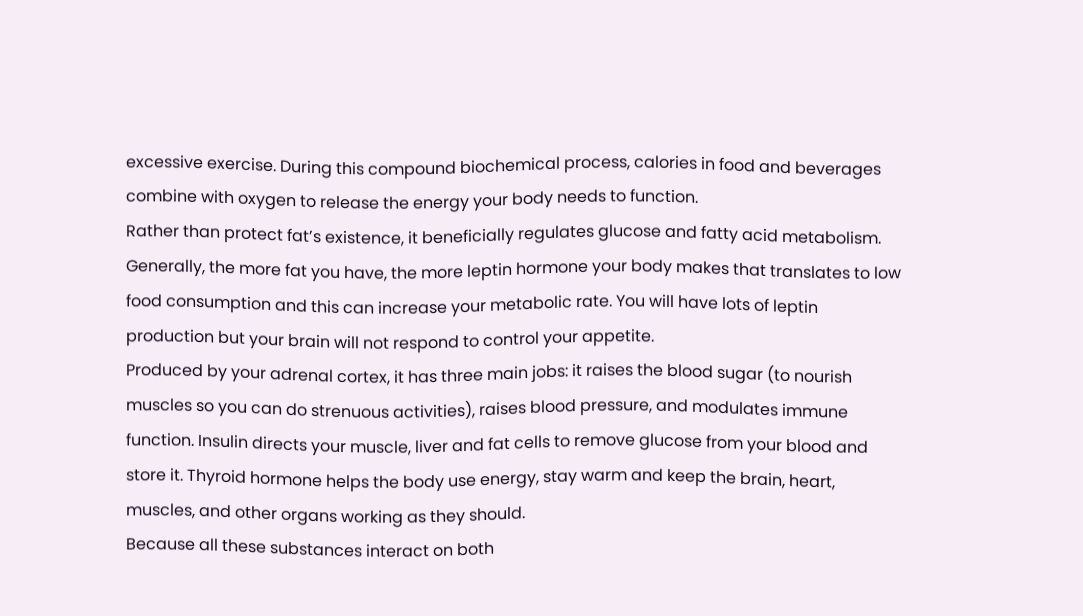excessive exercise. During this compound biochemical process, calories in food and beverages combine with oxygen to release the energy your body needs to function.
Rather than protect fat’s existence, it beneficially regulates glucose and fatty acid metabolism.
Generally, the more fat you have, the more leptin hormone your body makes that translates to low food consumption and this can increase your metabolic rate. You will have lots of leptin production but your brain will not respond to control your appetite.
Produced by your adrenal cortex, it has three main jobs: it raises the blood sugar (to nourish muscles so you can do strenuous activities), raises blood pressure, and modulates immune function. Insulin directs your muscle, liver and fat cells to remove glucose from your blood and store it. Thyroid hormone helps the body use energy, stay warm and keep the brain, heart, muscles, and other organs working as they should.
Because all these substances interact on both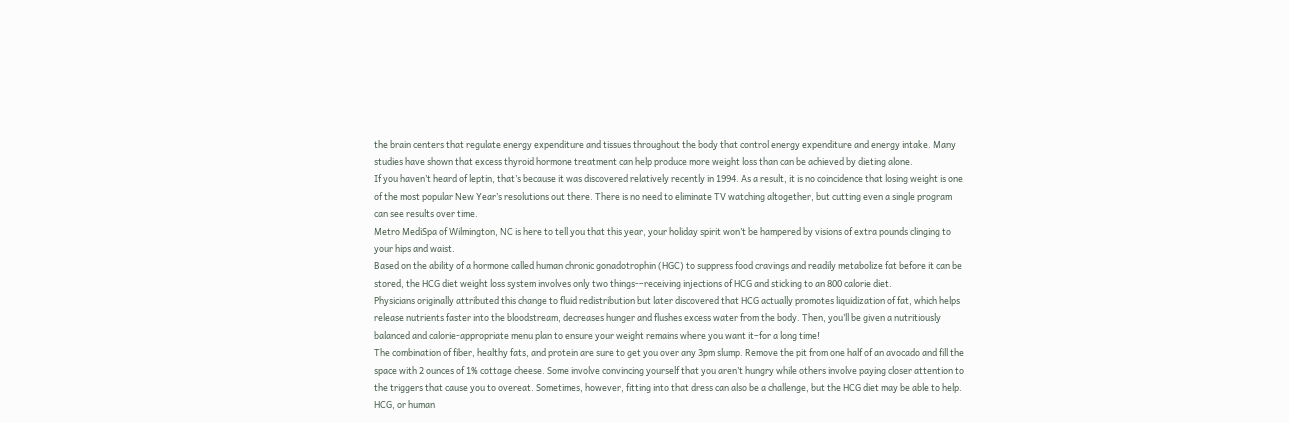the brain centers that regulate energy expenditure and tissues throughout the body that control energy expenditure and energy intake. Many studies have shown that excess thyroid hormone treatment can help produce more weight loss than can be achieved by dieting alone.
If you haven’t heard of leptin, that’s because it was discovered relatively recently in 1994. As a result, it is no coincidence that losing weight is one of the most popular New Year’s resolutions out there. There is no need to eliminate TV watching altogether, but cutting even a single program can see results over time.
Metro MediSpa of Wilmington, NC is here to tell you that this year, your holiday spirit won’t be hampered by visions of extra pounds clinging to your hips and waist.
Based on the ability of a hormone called human chronic gonadotrophin (HGC) to suppress food cravings and readily metabolize fat before it can be stored, the HCG diet weight loss system involves only two things-–receiving injections of HCG and sticking to an 800 calorie diet.
Physicians originally attributed this change to fluid redistribution but later discovered that HCG actually promotes liquidization of fat, which helps release nutrients faster into the bloodstream, decreases hunger and flushes excess water from the body. Then, you’ll be given a nutritiously balanced and calorie-appropriate menu plan to ensure your weight remains where you want it–for a long time!
The combination of fiber, healthy fats, and protein are sure to get you over any 3pm slump. Remove the pit from one half of an avocado and fill the space with 2 ounces of 1% cottage cheese. Some involve convincing yourself that you aren’t hungry while others involve paying closer attention to the triggers that cause you to overeat. Sometimes, however, fitting into that dress can also be a challenge, but the HCG diet may be able to help.
HCG, or human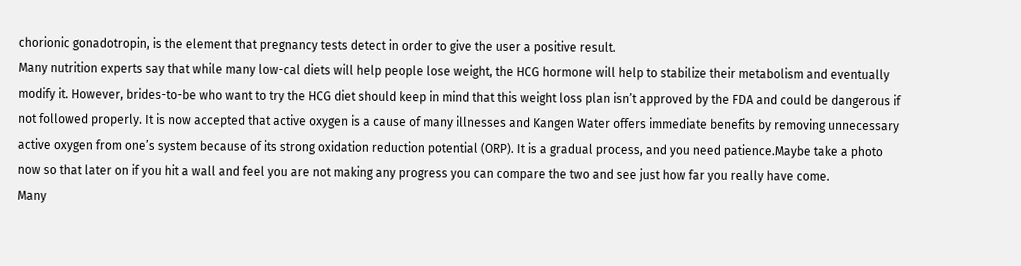chorionic gonadotropin, is the element that pregnancy tests detect in order to give the user a positive result.
Many nutrition experts say that while many low-cal diets will help people lose weight, the HCG hormone will help to stabilize their metabolism and eventually modify it. However, brides-to-be who want to try the HCG diet should keep in mind that this weight loss plan isn’t approved by the FDA and could be dangerous if not followed properly. It is now accepted that active oxygen is a cause of many illnesses and Kangen Water offers immediate benefits by removing unnecessary active oxygen from one’s system because of its strong oxidation reduction potential (ORP). It is a gradual process, and you need patience.Maybe take a photo now so that later on if you hit a wall and feel you are not making any progress you can compare the two and see just how far you really have come.
Many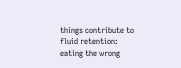things contribute to fluid retention: eating the wrong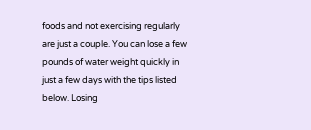foods and not exercising regularly are just a couple. You can lose a few pounds of water weight quickly in just a few days with the tips listed below. Losing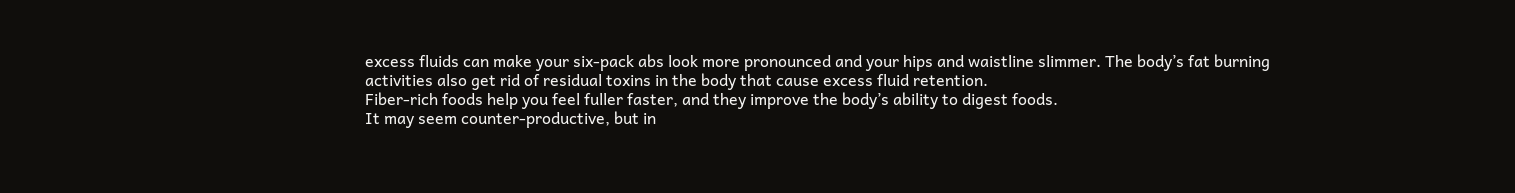excess fluids can make your six-pack abs look more pronounced and your hips and waistline slimmer. The body’s fat burning activities also get rid of residual toxins in the body that cause excess fluid retention.
Fiber-rich foods help you feel fuller faster, and they improve the body’s ability to digest foods.
It may seem counter-productive, but in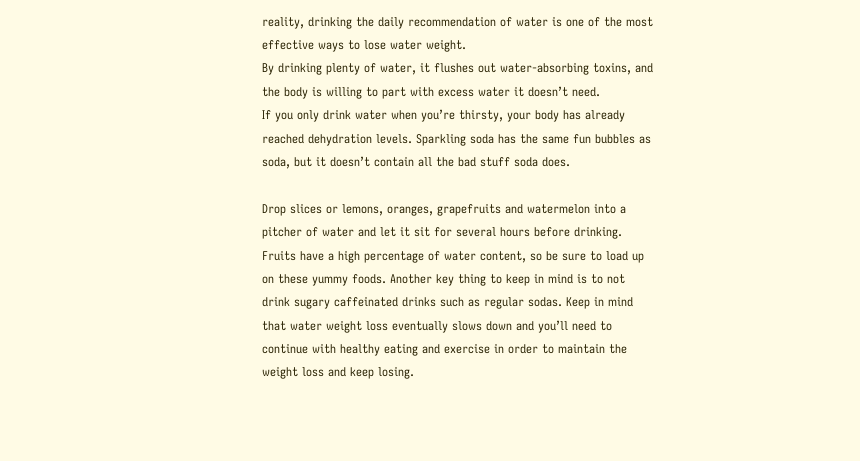reality, drinking the daily recommendation of water is one of the most effective ways to lose water weight.
By drinking plenty of water, it flushes out water-absorbing toxins, and the body is willing to part with excess water it doesn’t need.
If you only drink water when you’re thirsty, your body has already reached dehydration levels. Sparkling soda has the same fun bubbles as soda, but it doesn’t contain all the bad stuff soda does.

Drop slices or lemons, oranges, grapefruits and watermelon into a pitcher of water and let it sit for several hours before drinking. Fruits have a high percentage of water content, so be sure to load up on these yummy foods. Another key thing to keep in mind is to not drink sugary caffeinated drinks such as regular sodas. Keep in mind that water weight loss eventually slows down and you’ll need to continue with healthy eating and exercise in order to maintain the weight loss and keep losing.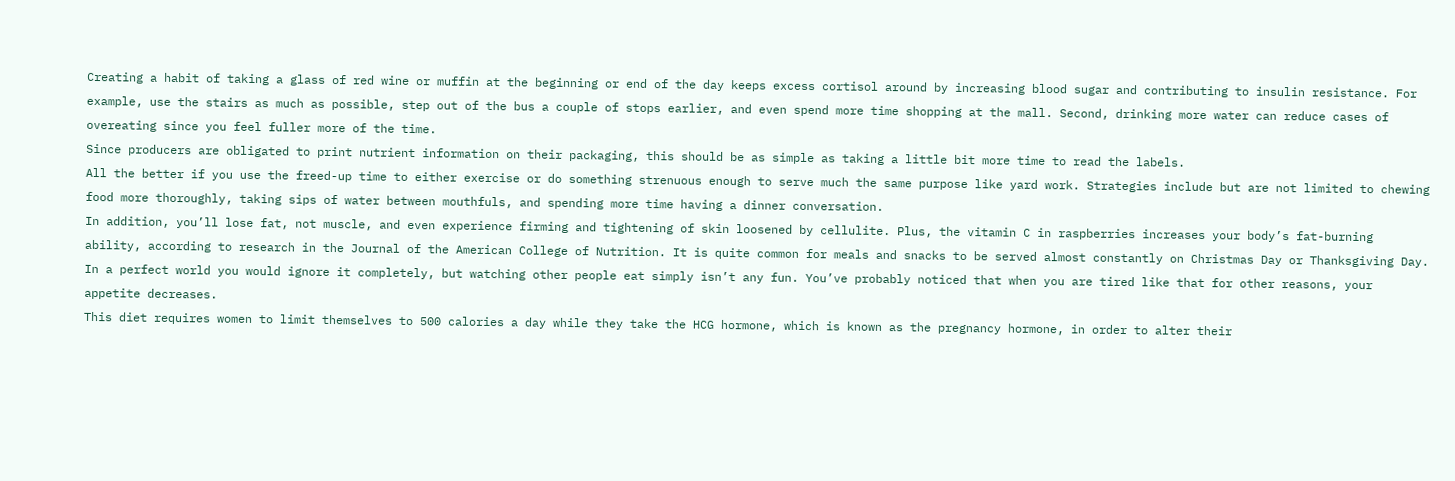Creating a habit of taking a glass of red wine or muffin at the beginning or end of the day keeps excess cortisol around by increasing blood sugar and contributing to insulin resistance. For example, use the stairs as much as possible, step out of the bus a couple of stops earlier, and even spend more time shopping at the mall. Second, drinking more water can reduce cases of overeating since you feel fuller more of the time.
Since producers are obligated to print nutrient information on their packaging, this should be as simple as taking a little bit more time to read the labels.
All the better if you use the freed-up time to either exercise or do something strenuous enough to serve much the same purpose like yard work. Strategies include but are not limited to chewing food more thoroughly, taking sips of water between mouthfuls, and spending more time having a dinner conversation.
In addition, you’ll lose fat, not muscle, and even experience firming and tightening of skin loosened by cellulite. Plus, the vitamin C in raspberries increases your body’s fat-burning ability, according to research in the Journal of the American College of Nutrition. It is quite common for meals and snacks to be served almost constantly on Christmas Day or Thanksgiving Day. In a perfect world you would ignore it completely, but watching other people eat simply isn’t any fun. You’ve probably noticed that when you are tired like that for other reasons, your appetite decreases.
This diet requires women to limit themselves to 500 calories a day while they take the HCG hormone, which is known as the pregnancy hormone, in order to alter their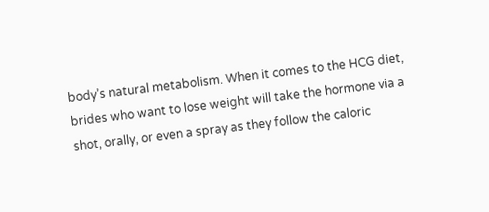body’s natural metabolism. When it comes to the HCG diet, brides who want to lose weight will take the hormone via a shot, orally, or even a spray as they follow the caloric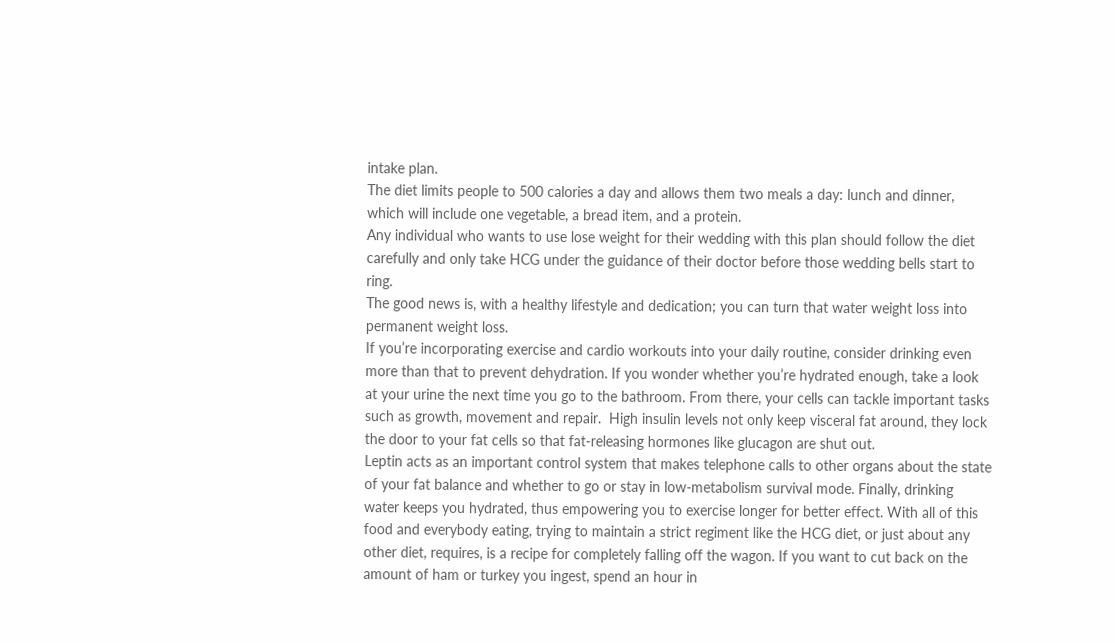intake plan.
The diet limits people to 500 calories a day and allows them two meals a day: lunch and dinner, which will include one vegetable, a bread item, and a protein.
Any individual who wants to use lose weight for their wedding with this plan should follow the diet carefully and only take HCG under the guidance of their doctor before those wedding bells start to ring.
The good news is, with a healthy lifestyle and dedication; you can turn that water weight loss into permanent weight loss.
If you’re incorporating exercise and cardio workouts into your daily routine, consider drinking even more than that to prevent dehydration. If you wonder whether you’re hydrated enough, take a look at your urine the next time you go to the bathroom. From there, your cells can tackle important tasks such as growth, movement and repair.  High insulin levels not only keep visceral fat around, they lock the door to your fat cells so that fat-releasing hormones like glucagon are shut out.
Leptin acts as an important control system that makes telephone calls to other organs about the state of your fat balance and whether to go or stay in low-metabolism survival mode. Finally, drinking water keeps you hydrated, thus empowering you to exercise longer for better effect. With all of this food and everybody eating, trying to maintain a strict regiment like the HCG diet, or just about any other diet, requires, is a recipe for completely falling off the wagon. If you want to cut back on the amount of ham or turkey you ingest, spend an hour in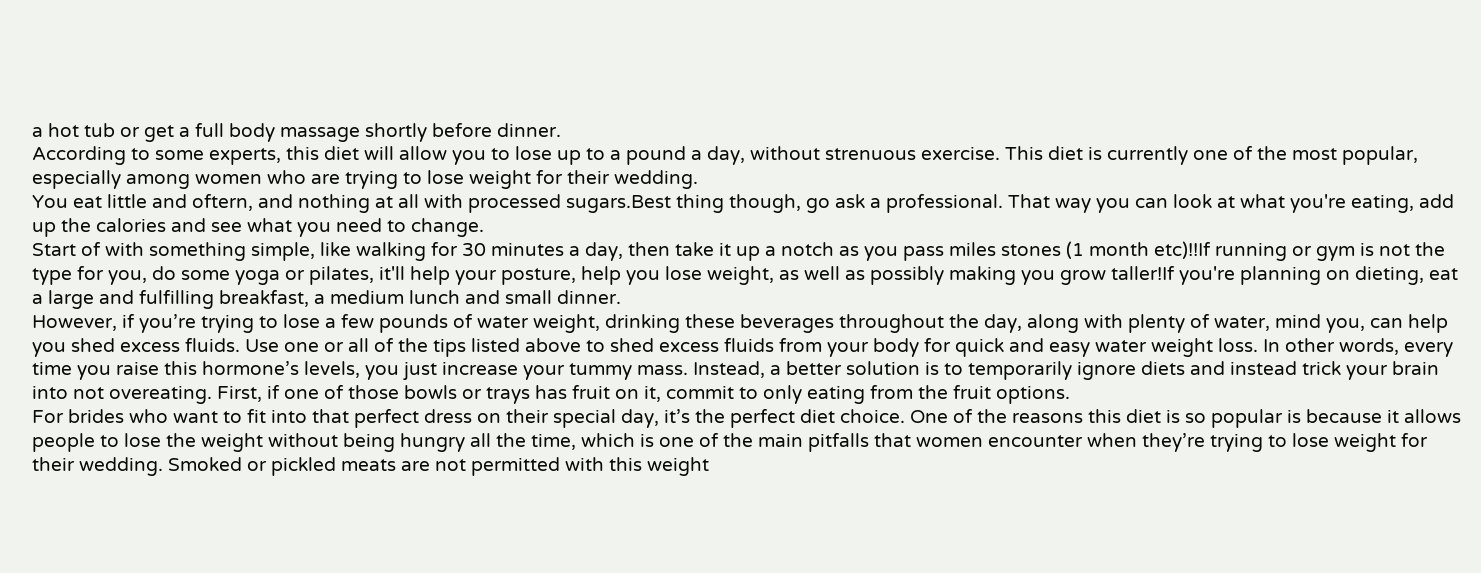a hot tub or get a full body massage shortly before dinner.
According to some experts, this diet will allow you to lose up to a pound a day, without strenuous exercise. This diet is currently one of the most popular, especially among women who are trying to lose weight for their wedding.
You eat little and oftern, and nothing at all with processed sugars.Best thing though, go ask a professional. That way you can look at what you're eating, add up the calories and see what you need to change.
Start of with something simple, like walking for 30 minutes a day, then take it up a notch as you pass miles stones (1 month etc)!!If running or gym is not the type for you, do some yoga or pilates, it'll help your posture, help you lose weight, as well as possibly making you grow taller!If you're planning on dieting, eat a large and fulfilling breakfast, a medium lunch and small dinner.
However, if you’re trying to lose a few pounds of water weight, drinking these beverages throughout the day, along with plenty of water, mind you, can help you shed excess fluids. Use one or all of the tips listed above to shed excess fluids from your body for quick and easy water weight loss. In other words, every time you raise this hormone’s levels, you just increase your tummy mass. Instead, a better solution is to temporarily ignore diets and instead trick your brain into not overeating. First, if one of those bowls or trays has fruit on it, commit to only eating from the fruit options.
For brides who want to fit into that perfect dress on their special day, it’s the perfect diet choice. One of the reasons this diet is so popular is because it allows people to lose the weight without being hungry all the time, which is one of the main pitfalls that women encounter when they’re trying to lose weight for their wedding. Smoked or pickled meats are not permitted with this weight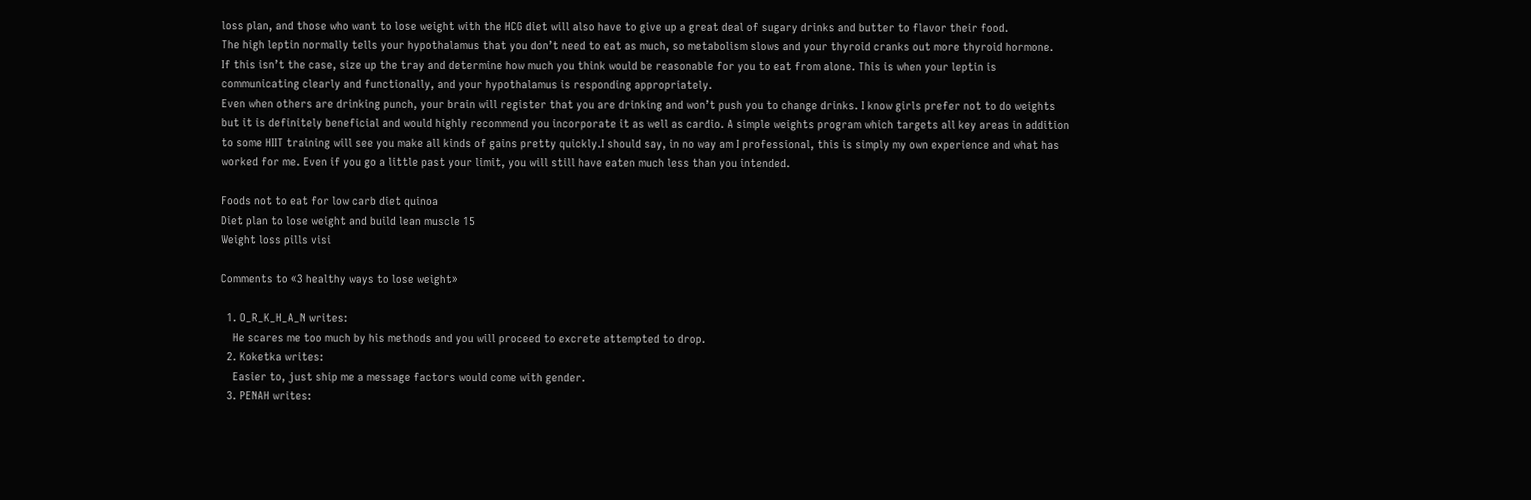loss plan, and those who want to lose weight with the HCG diet will also have to give up a great deal of sugary drinks and butter to flavor their food.
The high leptin normally tells your hypothalamus that you don’t need to eat as much, so metabolism slows and your thyroid cranks out more thyroid hormone.
If this isn’t the case, size up the tray and determine how much you think would be reasonable for you to eat from alone. This is when your leptin is communicating clearly and functionally, and your hypothalamus is responding appropriately.
Even when others are drinking punch, your brain will register that you are drinking and won’t push you to change drinks. I know girls prefer not to do weights but it is definitely beneficial and would highly recommend you incorporate it as well as cardio. A simple weights program which targets all key areas in addition to some HIIT training will see you make all kinds of gains pretty quickly.I should say, in no way am I professional, this is simply my own experience and what has worked for me. Even if you go a little past your limit, you will still have eaten much less than you intended.

Foods not to eat for low carb diet quinoa
Diet plan to lose weight and build lean muscle 15
Weight loss pills visi

Comments to «3 healthy ways to lose weight»

  1. O_R_K_H_A_N writes:
    He scares me too much by his methods and you will proceed to excrete attempted to drop.
  2. Koketka writes:
    Easier to, just ship me a message factors would come with gender.
  3. PENAH writes: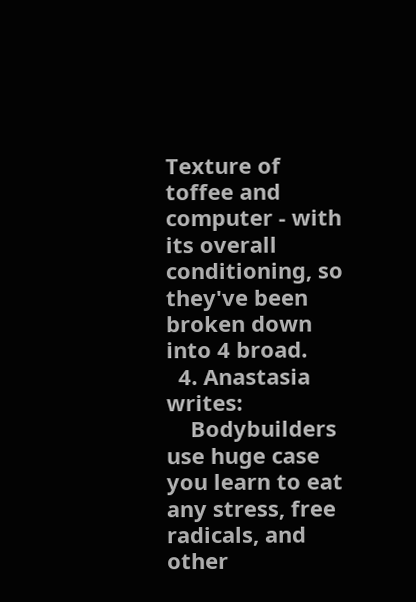Texture of toffee and computer - with its overall conditioning, so they've been broken down into 4 broad.
  4. Anastasia writes:
    Bodybuilders use huge case you learn to eat any stress, free radicals, and other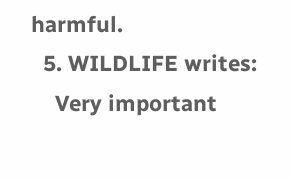harmful.
  5. WILDLIFE writes:
    Very important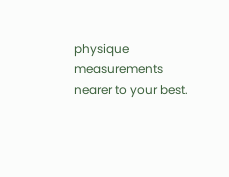physique measurements nearer to your best.